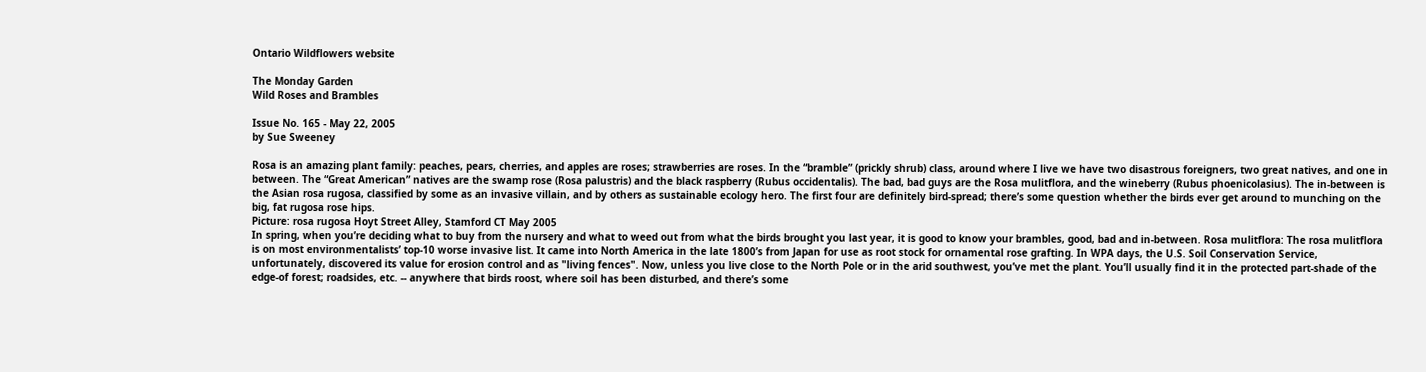Ontario Wildflowers website

The Monday Garden
Wild Roses and Brambles

Issue No. 165 - May 22, 2005
by Sue Sweeney

Rosa is an amazing plant family: peaches, pears, cherries, and apples are roses; strawberries are roses. In the “bramble” (prickly shrub) class, around where I live we have two disastrous foreigners, two great natives, and one in between. The “Great American” natives are the swamp rose (Rosa palustris) and the black raspberry (Rubus occidentalis). The bad, bad guys are the Rosa mulitflora, and the wineberry (Rubus phoenicolasius). The in-between is the Asian rosa rugosa, classified by some as an invasive villain, and by others as sustainable ecology hero. The first four are definitely bird-spread; there’s some question whether the birds ever get around to munching on the big, fat rugosa rose hips.
Picture: rosa rugosa Hoyt Street Alley, Stamford CT May 2005
In spring, when you’re deciding what to buy from the nursery and what to weed out from what the birds brought you last year, it is good to know your brambles, good, bad and in-between. Rosa mulitflora: The rosa mulitflora is on most environmentalists’ top-10 worse invasive list. It came into North America in the late 1800’s from Japan for use as root stock for ornamental rose grafting. In WPA days, the U.S. Soil Conservation Service, unfortunately, discovered its value for erosion control and as "living fences". Now, unless you live close to the North Pole or in the arid southwest, you’ve met the plant. You’ll usually find it in the protected part-shade of the edge-of forest; roadsides, etc. -- anywhere that birds roost, where soil has been disturbed, and there’s some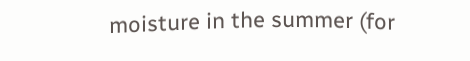moisture in the summer (for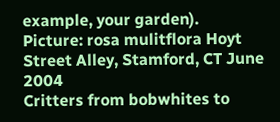example, your garden).
Picture: rosa mulitflora Hoyt Street Alley, Stamford, CT June 2004
Critters from bobwhites to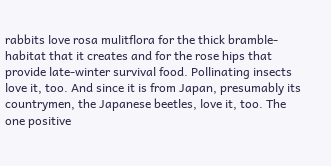rabbits love rosa mulitflora for the thick bramble-habitat that it creates and for the rose hips that provide late-winter survival food. Pollinating insects love it, too. And since it is from Japan, presumably its countrymen, the Japanese beetles, love it, too. The one positive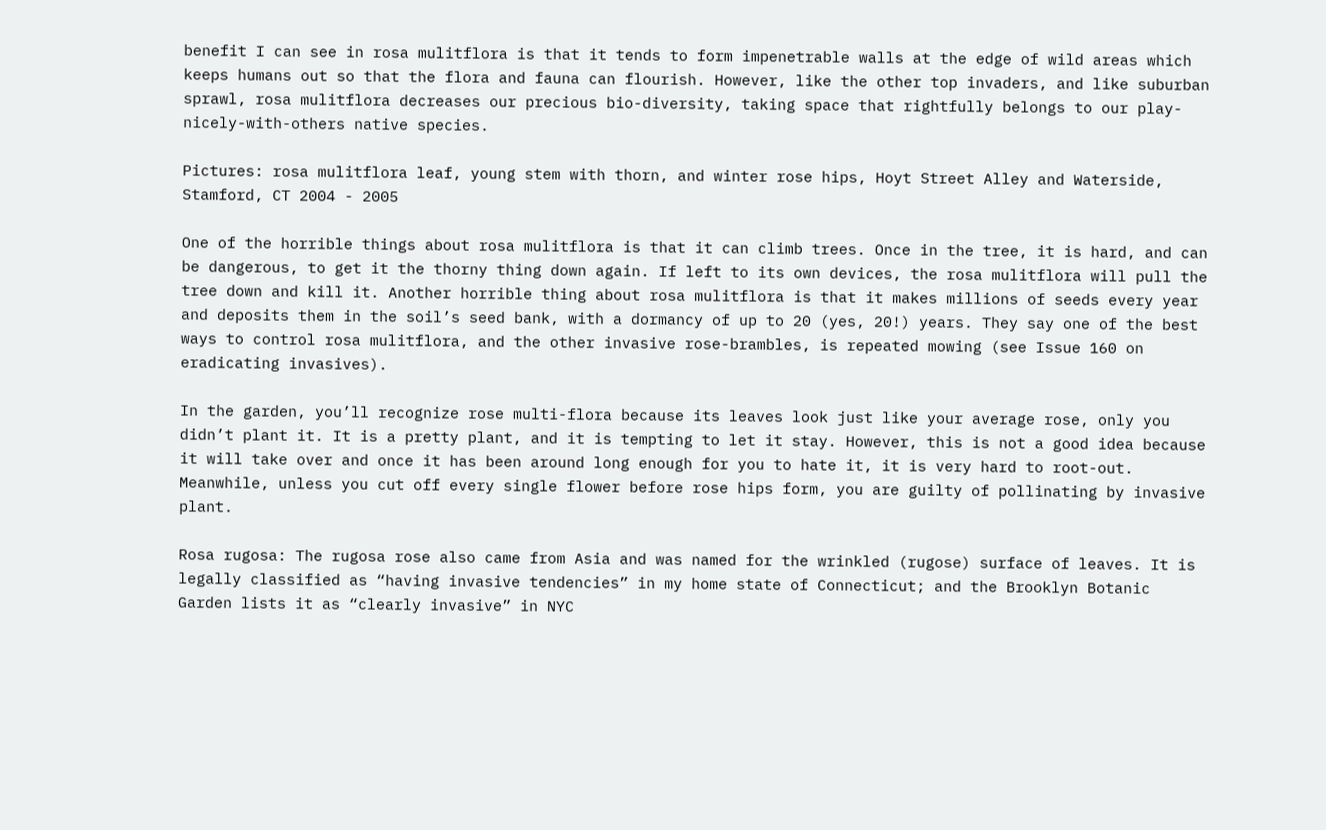benefit I can see in rosa mulitflora is that it tends to form impenetrable walls at the edge of wild areas which keeps humans out so that the flora and fauna can flourish. However, like the other top invaders, and like suburban sprawl, rosa mulitflora decreases our precious bio-diversity, taking space that rightfully belongs to our play-nicely-with-others native species.

Pictures: rosa mulitflora leaf, young stem with thorn, and winter rose hips, Hoyt Street Alley and Waterside, Stamford, CT 2004 - 2005

One of the horrible things about rosa mulitflora is that it can climb trees. Once in the tree, it is hard, and can be dangerous, to get it the thorny thing down again. If left to its own devices, the rosa mulitflora will pull the tree down and kill it. Another horrible thing about rosa mulitflora is that it makes millions of seeds every year and deposits them in the soil’s seed bank, with a dormancy of up to 20 (yes, 20!) years. They say one of the best ways to control rosa mulitflora, and the other invasive rose-brambles, is repeated mowing (see Issue 160 on eradicating invasives).

In the garden, you’ll recognize rose multi-flora because its leaves look just like your average rose, only you didn’t plant it. It is a pretty plant, and it is tempting to let it stay. However, this is not a good idea because it will take over and once it has been around long enough for you to hate it, it is very hard to root-out. Meanwhile, unless you cut off every single flower before rose hips form, you are guilty of pollinating by invasive plant.

Rosa rugosa: The rugosa rose also came from Asia and was named for the wrinkled (rugose) surface of leaves. It is legally classified as “having invasive tendencies” in my home state of Connecticut; and the Brooklyn Botanic Garden lists it as “clearly invasive” in NYC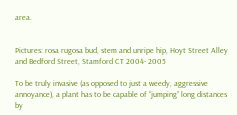area.


Pictures: rosa rugosa bud, stem and unripe hip, Hoyt Street Alley and Bedford Street, Stamford CT 2004- 2005

To be truly invasive (as opposed to just a weedy, aggressive annoyance), a plant has to be capable of “jumping” long distances by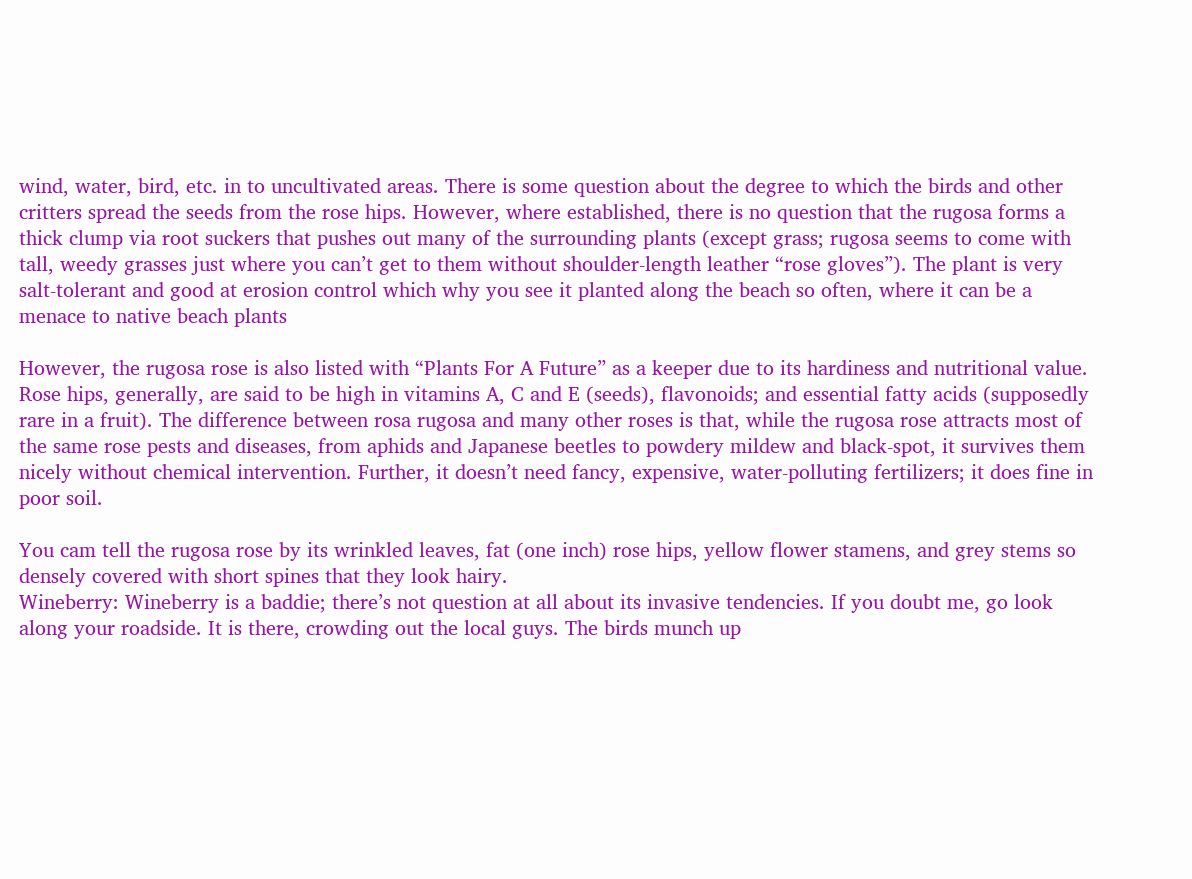wind, water, bird, etc. in to uncultivated areas. There is some question about the degree to which the birds and other critters spread the seeds from the rose hips. However, where established, there is no question that the rugosa forms a thick clump via root suckers that pushes out many of the surrounding plants (except grass; rugosa seems to come with tall, weedy grasses just where you can’t get to them without shoulder-length leather “rose gloves”). The plant is very salt-tolerant and good at erosion control which why you see it planted along the beach so often, where it can be a menace to native beach plants

However, the rugosa rose is also listed with “Plants For A Future” as a keeper due to its hardiness and nutritional value. Rose hips, generally, are said to be high in vitamins A, C and E (seeds), flavonoids; and essential fatty acids (supposedly rare in a fruit). The difference between rosa rugosa and many other roses is that, while the rugosa rose attracts most of the same rose pests and diseases, from aphids and Japanese beetles to powdery mildew and black-spot, it survives them nicely without chemical intervention. Further, it doesn’t need fancy, expensive, water-polluting fertilizers; it does fine in poor soil.

You cam tell the rugosa rose by its wrinkled leaves, fat (one inch) rose hips, yellow flower stamens, and grey stems so densely covered with short spines that they look hairy.
Wineberry: Wineberry is a baddie; there’s not question at all about its invasive tendencies. If you doubt me, go look along your roadside. It is there, crowding out the local guys. The birds munch up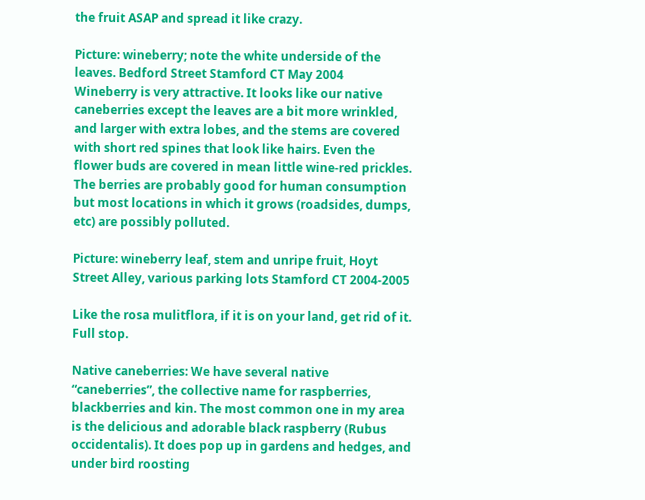the fruit ASAP and spread it like crazy.

Picture: wineberry; note the white underside of the leaves. Bedford Street Stamford CT May 2004
Wineberry is very attractive. It looks like our native caneberries except the leaves are a bit more wrinkled, and larger with extra lobes, and the stems are covered with short red spines that look like hairs. Even the flower buds are covered in mean little wine-red prickles. The berries are probably good for human consumption but most locations in which it grows (roadsides, dumps, etc) are possibly polluted.

Picture: wineberry leaf, stem and unripe fruit, Hoyt Street Alley, various parking lots Stamford CT 2004-2005

Like the rosa mulitflora, if it is on your land, get rid of it. Full stop.

Native caneberries: We have several native “caneberries”, the collective name for raspberries, blackberries and kin. The most common one in my area is the delicious and adorable black raspberry (Rubus occidentalis). It does pop up in gardens and hedges, and under bird roosting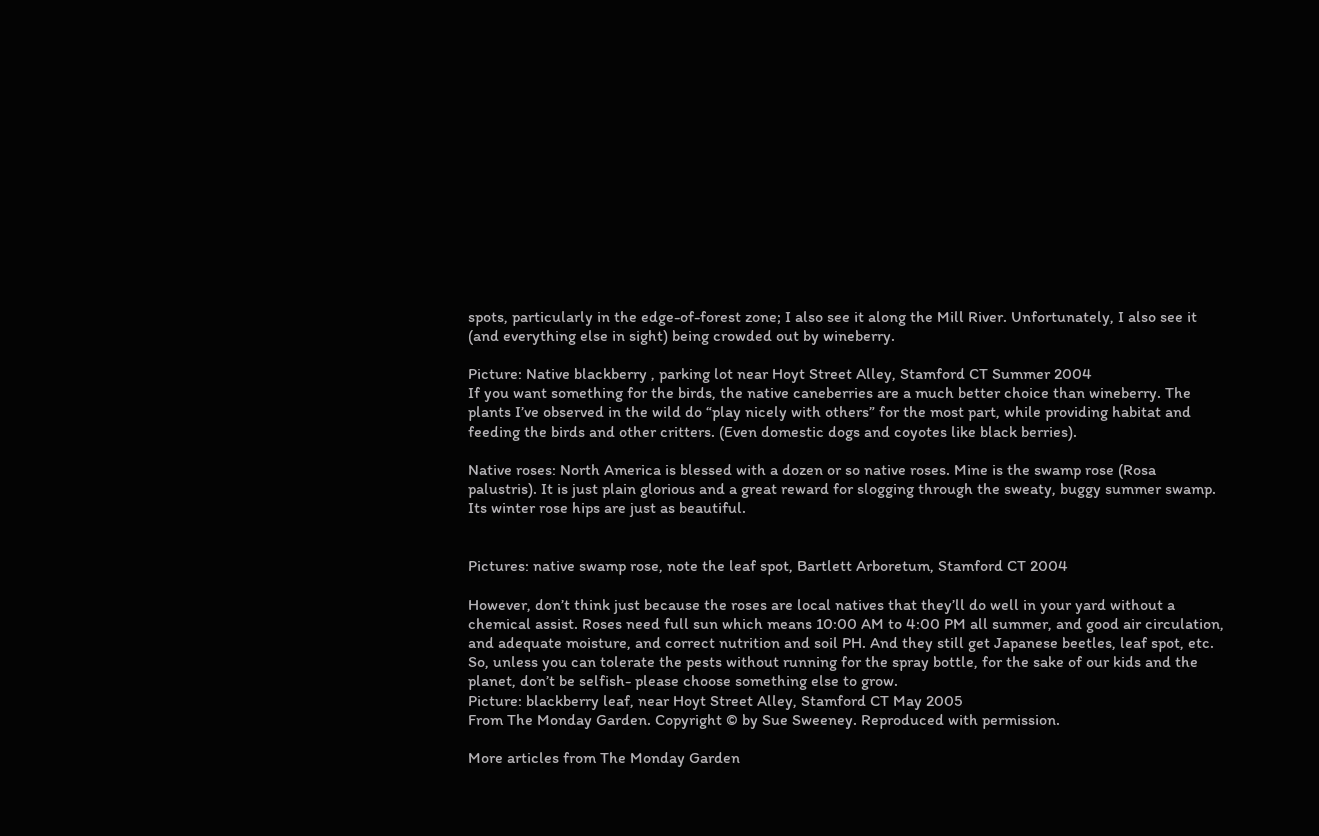spots, particularly in the edge-of-forest zone; I also see it along the Mill River. Unfortunately, I also see it (and everything else in sight) being crowded out by wineberry.

Picture: Native blackberry , parking lot near Hoyt Street Alley, Stamford CT Summer 2004
If you want something for the birds, the native caneberries are a much better choice than wineberry. The plants I’ve observed in the wild do “play nicely with others” for the most part, while providing habitat and feeding the birds and other critters. (Even domestic dogs and coyotes like black berries).

Native roses: North America is blessed with a dozen or so native roses. Mine is the swamp rose (Rosa palustris). It is just plain glorious and a great reward for slogging through the sweaty, buggy summer swamp. Its winter rose hips are just as beautiful.


Pictures: native swamp rose, note the leaf spot, Bartlett Arboretum, Stamford CT 2004

However, don’t think just because the roses are local natives that they’ll do well in your yard without a chemical assist. Roses need full sun which means 10:00 AM to 4:00 PM all summer, and good air circulation, and adequate moisture, and correct nutrition and soil PH. And they still get Japanese beetles, leaf spot, etc. So, unless you can tolerate the pests without running for the spray bottle, for the sake of our kids and the planet, don’t be selfish- please choose something else to grow.
Picture: blackberry leaf, near Hoyt Street Alley, Stamford CT May 2005
From The Monday Garden. Copyright © by Sue Sweeney. Reproduced with permission.

More articles from The Monday Garden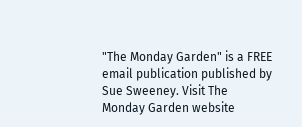"The Monday Garden" is a FREE email publication published by Sue Sweeney. Visit The Monday Garden website